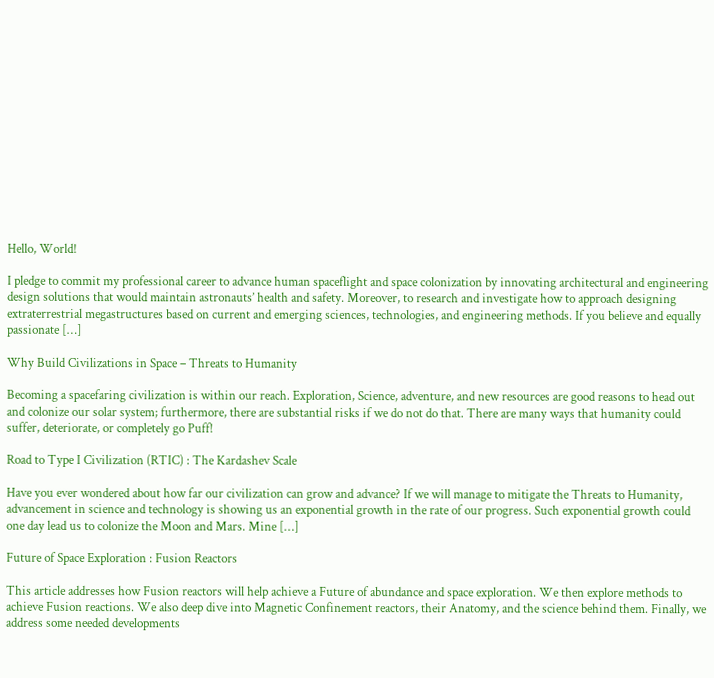Hello, World!

I pledge to commit my professional career to advance human spaceflight and space colonization by innovating architectural and engineering design solutions that would maintain astronauts’ health and safety. Moreover, to research and investigate how to approach designing extraterrestrial megastructures based on current and emerging sciences, technologies, and engineering methods. If you believe and equally passionate […]

Why Build Civilizations in Space – Threats to Humanity

Becoming a spacefaring civilization is within our reach. Exploration, Science, adventure, and new resources are good reasons to head out and colonize our solar system; furthermore, there are substantial risks if we do not do that. There are many ways that humanity could suffer, deteriorate, or completely go Puff!

Road to Type I Civilization (RTIC) : The Kardashev Scale

Have you ever wondered about how far our civilization can grow and advance? If we will manage to mitigate the Threats to Humanity, advancement in science and technology is showing us an exponential growth in the rate of our progress. Such exponential growth could one day lead us to colonize the Moon and Mars. Mine […]

Future of Space Exploration : Fusion Reactors

This article addresses how Fusion reactors will help achieve a Future of abundance and space exploration. We then explore methods to achieve Fusion reactions. We also deep dive into Magnetic Confinement reactors, their Anatomy, and the science behind them. Finally, we address some needed developments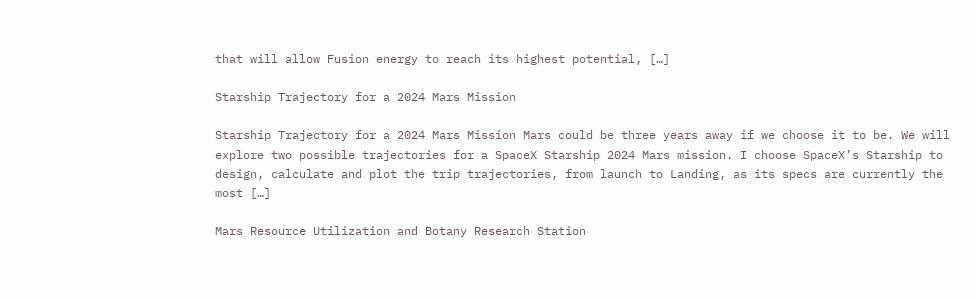that will allow Fusion energy to reach its highest potential, […]

Starship Trajectory for a 2024 Mars Mission

Starship Trajectory for a 2024 Mars Mission Mars could be three years away if we choose it to be. We will explore two possible trajectories for a SpaceX Starship 2024 Mars mission. I choose SpaceX’s Starship to design, calculate and plot the trip trajectories, from launch to Landing, as its specs are currently the most […]

Mars Resource Utilization and Botany Research Station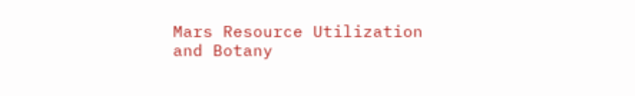Mars Resource Utilization and Botany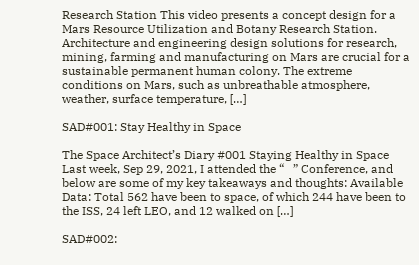Research Station This video presents a concept design for a Mars Resource Utilization and Botany Research Station. Architecture and engineering design solutions for research, mining, farming and manufacturing on Mars are crucial for a sustainable permanent human colony. The extreme conditions on Mars, such as unbreathable atmosphere, weather, surface temperature, […]

SAD#001: Stay Healthy in Space

The Space Architect’s Diary #001 Staying Healthy in Space Last week, Sep 29, 2021, I attended the “   ” Conference, and below are some of my key takeaways and thoughts: Available Data: Total 562 have been to space, of which 244 have been to the ISS, 24 left LEO, and 12 walked on […]

SAD#002: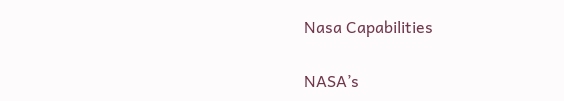Nasa Capabilities

NASA’s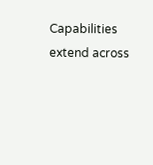Capabilities extend across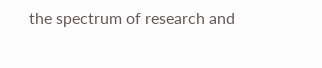the spectrum of research and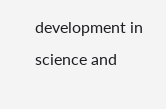development in science and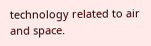technology related to air and space.